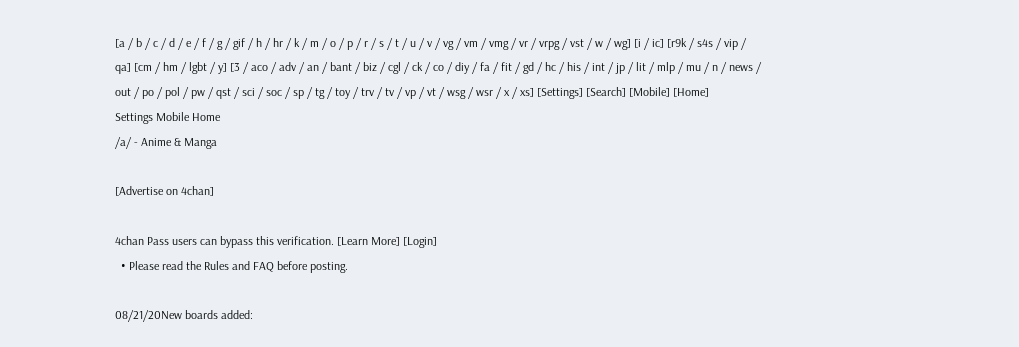[a / b / c / d / e / f / g / gif / h / hr / k / m / o / p / r / s / t / u / v / vg / vm / vmg / vr / vrpg / vst / w / wg] [i / ic] [r9k / s4s / vip / qa] [cm / hm / lgbt / y] [3 / aco / adv / an / bant / biz / cgl / ck / co / diy / fa / fit / gd / hc / his / int / jp / lit / mlp / mu / n / news / out / po / pol / pw / qst / sci / soc / sp / tg / toy / trv / tv / vp / vt / wsg / wsr / x / xs] [Settings] [Search] [Mobile] [Home]
Settings Mobile Home
/a/ - Anime & Manga

[Advertise on 4chan]

4chan Pass users can bypass this verification. [Learn More] [Login]
  • Please read the Rules and FAQ before posting.

08/21/20New boards added: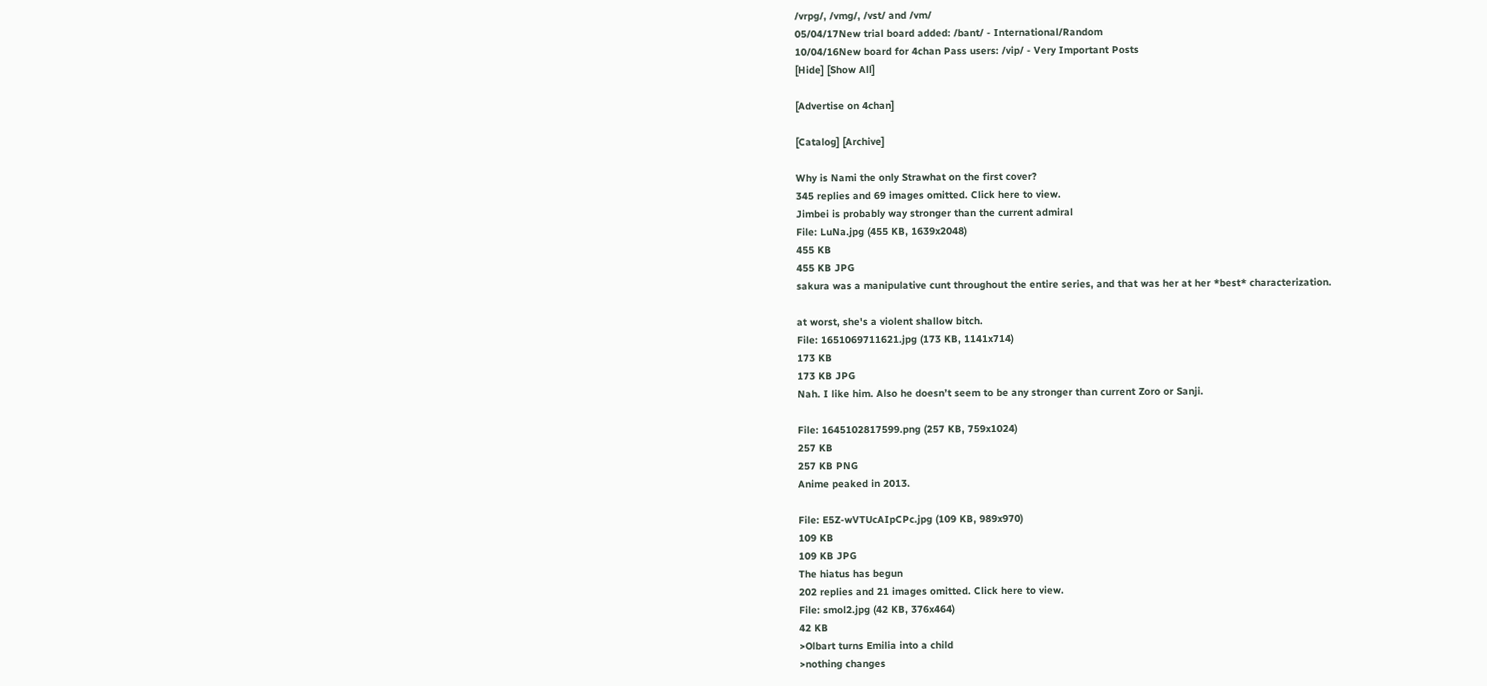/vrpg/, /vmg/, /vst/ and /vm/
05/04/17New trial board added: /bant/ - International/Random
10/04/16New board for 4chan Pass users: /vip/ - Very Important Posts
[Hide] [Show All]

[Advertise on 4chan]

[Catalog] [Archive]

Why is Nami the only Strawhat on the first cover?
345 replies and 69 images omitted. Click here to view.
Jimbei is probably way stronger than the current admiral
File: LuNa.jpg (455 KB, 1639x2048)
455 KB
455 KB JPG
sakura was a manipulative cunt throughout the entire series, and that was her at her *best* characterization.

at worst, she's a violent shallow bitch.
File: 1651069711621.jpg (173 KB, 1141x714)
173 KB
173 KB JPG
Nah. I like him. Also he doesn’t seem to be any stronger than current Zoro or Sanji.

File: 1645102817599.png (257 KB, 759x1024)
257 KB
257 KB PNG
Anime peaked in 2013.

File: E5Z-wVTUcAIpCPc.jpg (109 KB, 989x970)
109 KB
109 KB JPG
The hiatus has begun
202 replies and 21 images omitted. Click here to view.
File: smol2.jpg (42 KB, 376x464)
42 KB
>Olbart turns Emilia into a child
>nothing changes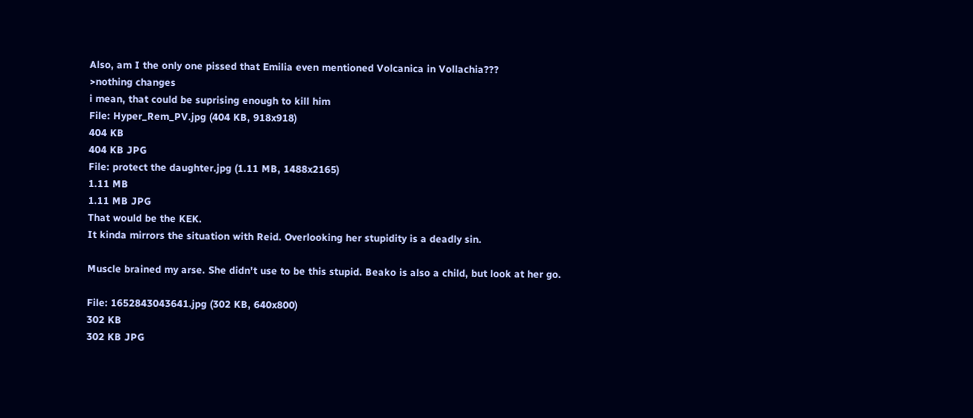Also, am I the only one pissed that Emilia even mentioned Volcanica in Vollachia???
>nothing changes
i mean, that could be suprising enough to kill him
File: Hyper_Rem_PV.jpg (404 KB, 918x918)
404 KB
404 KB JPG
File: protect the daughter.jpg (1.11 MB, 1488x2165)
1.11 MB
1.11 MB JPG
That would be the KEK.
It kinda mirrors the situation with Reid. Overlooking her stupidity is a deadly sin.

Muscle brained my arse. She didn't use to be this stupid. Beako is also a child, but look at her go.

File: 1652843043641.jpg (302 KB, 640x800)
302 KB
302 KB JPG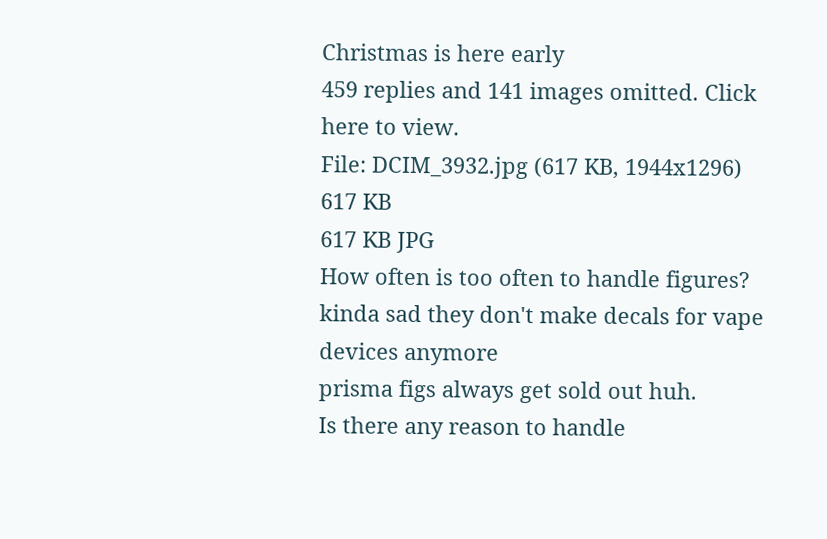Christmas is here early
459 replies and 141 images omitted. Click here to view.
File: DCIM_3932.jpg (617 KB, 1944x1296)
617 KB
617 KB JPG
How often is too often to handle figures?
kinda sad they don't make decals for vape devices anymore
prisma figs always get sold out huh.
Is there any reason to handle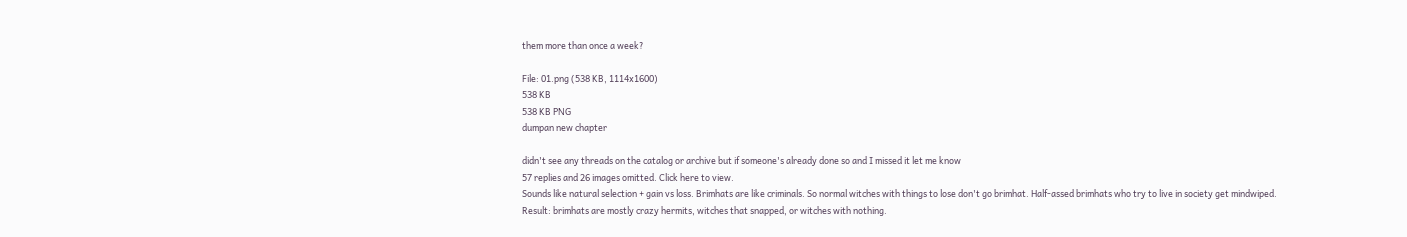them more than once a week?

File: 01.png (538 KB, 1114x1600)
538 KB
538 KB PNG
dumpan new chapter

didn't see any threads on the catalog or archive but if someone's already done so and I missed it let me know
57 replies and 26 images omitted. Click here to view.
Sounds like natural selection + gain vs loss. Brimhats are like criminals. So normal witches with things to lose don't go brimhat. Half-assed brimhats who try to live in society get mindwiped.
Result: brimhats are mostly crazy hermits, witches that snapped, or witches with nothing.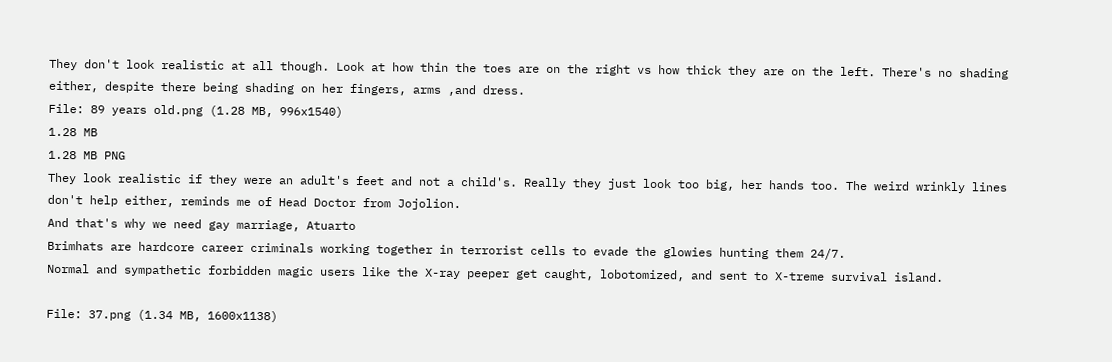They don't look realistic at all though. Look at how thin the toes are on the right vs how thick they are on the left. There's no shading either, despite there being shading on her fingers, arms ,and dress.
File: 89 years old.png (1.28 MB, 996x1540)
1.28 MB
1.28 MB PNG
They look realistic if they were an adult's feet and not a child's. Really they just look too big, her hands too. The weird wrinkly lines don't help either, reminds me of Head Doctor from Jojolion.
And that's why we need gay marriage, Atuarto
Brimhats are hardcore career criminals working together in terrorist cells to evade the glowies hunting them 24/7.
Normal and sympathetic forbidden magic users like the X-ray peeper get caught, lobotomized, and sent to X-treme survival island.

File: 37.png (1.34 MB, 1600x1138)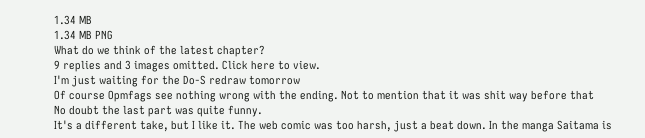1.34 MB
1.34 MB PNG
What do we think of the latest chapter?
9 replies and 3 images omitted. Click here to view.
I'm just waiting for the Do-S redraw tomorrow
Of course Opmfags see nothing wrong with the ending. Not to mention that it was shit way before that
No doubt the last part was quite funny.
It's a different take, but I like it. The web comic was too harsh, just a beat down. In the manga Saitama is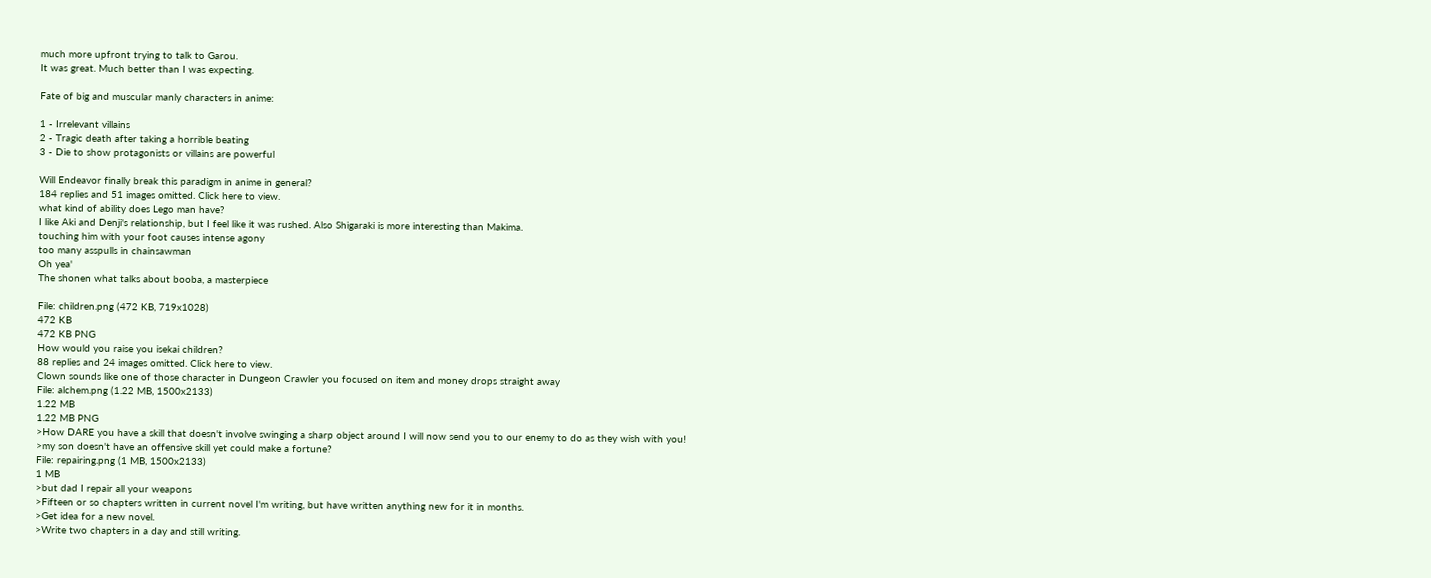much more upfront trying to talk to Garou.
It was great. Much better than I was expecting.

Fate of big and muscular manly characters in anime:

1 - Irrelevant villains
2 - Tragic death after taking a horrible beating
3 - Die to show protagonists or villains are powerful

Will Endeavor finally break this paradigm in anime in general?
184 replies and 51 images omitted. Click here to view.
what kind of ability does Lego man have?
I like Aki and Denji's relationship, but I feel like it was rushed. Also Shigaraki is more interesting than Makima.
touching him with your foot causes intense agony
too many asspulls in chainsawman
Oh yea'
The shonen what talks about booba, a masterpiece

File: children.png (472 KB, 719x1028)
472 KB
472 KB PNG
How would you raise you isekai children?
88 replies and 24 images omitted. Click here to view.
Clown sounds like one of those character in Dungeon Crawler you focused on item and money drops straight away
File: alchem.png (1.22 MB, 1500x2133)
1.22 MB
1.22 MB PNG
>How DARE you have a skill that doesn't involve swinging a sharp object around I will now send you to our enemy to do as they wish with you!
>my son doesn't have an offensive skill yet could make a fortune?
File: repairing.png (1 MB, 1500x2133)
1 MB
>but dad I repair all your weapons
>Fifteen or so chapters written in current novel I'm writing, but have written anything new for it in months.
>Get idea for a new novel.
>Write two chapters in a day and still writing.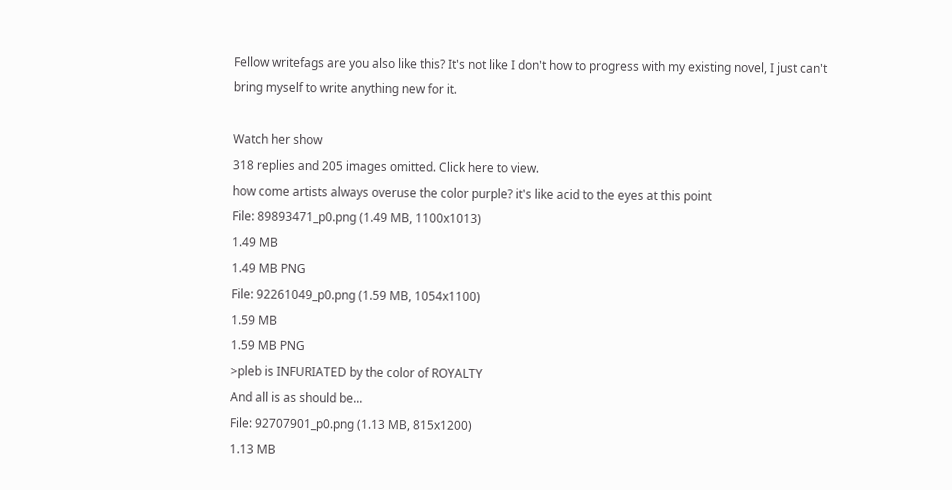Fellow writefags are you also like this? It's not like I don't how to progress with my existing novel, I just can't bring myself to write anything new for it.

Watch her show
318 replies and 205 images omitted. Click here to view.
how come artists always overuse the color purple? it's like acid to the eyes at this point
File: 89893471_p0.png (1.49 MB, 1100x1013)
1.49 MB
1.49 MB PNG
File: 92261049_p0.png (1.59 MB, 1054x1100)
1.59 MB
1.59 MB PNG
>pleb is INFURIATED by the color of ROYALTY
And all is as should be...
File: 92707901_p0.png (1.13 MB, 815x1200)
1.13 MB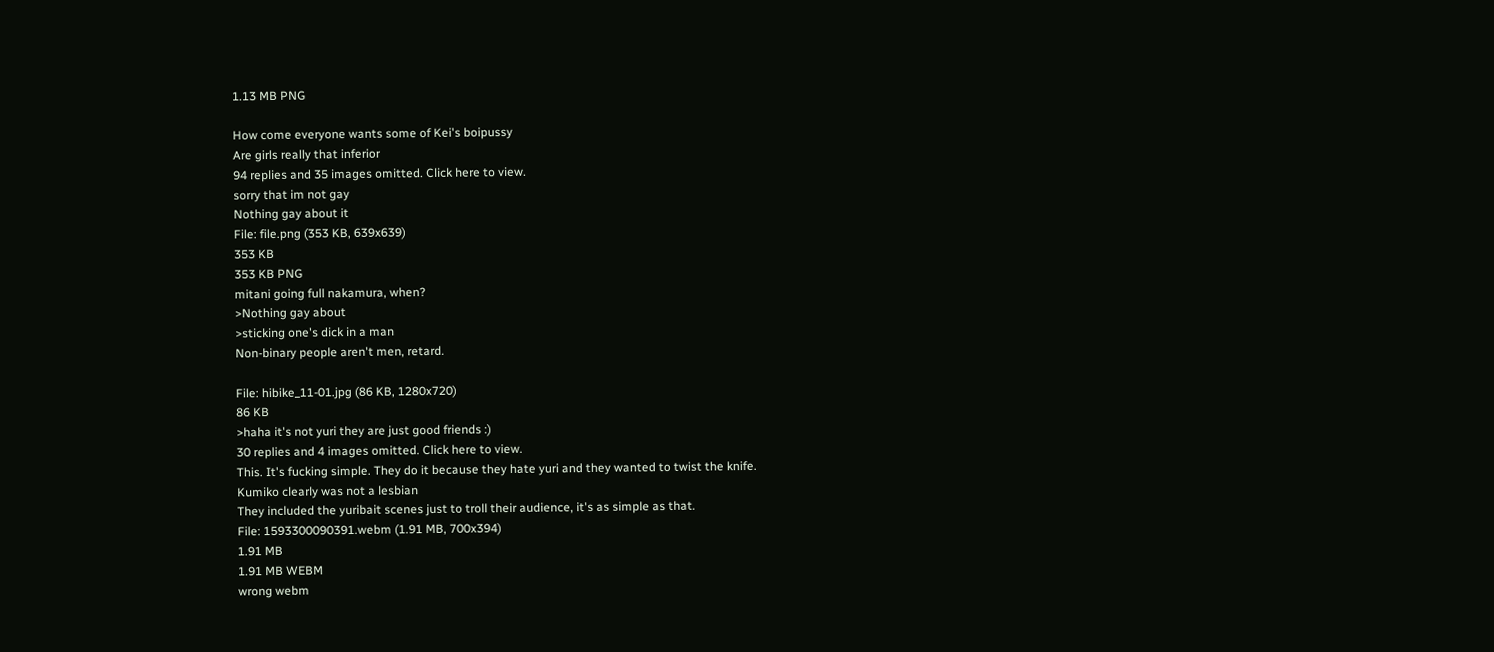1.13 MB PNG

How come everyone wants some of Kei's boipussy
Are girls really that inferior
94 replies and 35 images omitted. Click here to view.
sorry that im not gay
Nothing gay about it
File: file.png (353 KB, 639x639)
353 KB
353 KB PNG
mitani going full nakamura, when?
>Nothing gay about
>sticking one's dick in a man
Non-binary people aren't men, retard.

File: hibike_11-01.jpg (86 KB, 1280x720)
86 KB
>haha it's not yuri they are just good friends :)
30 replies and 4 images omitted. Click here to view.
This. It's fucking simple. They do it because they hate yuri and they wanted to twist the knife.
Kumiko clearly was not a lesbian
They included the yuribait scenes just to troll their audience, it's as simple as that.
File: 1593300090391.webm (1.91 MB, 700x394)
1.91 MB
1.91 MB WEBM
wrong webm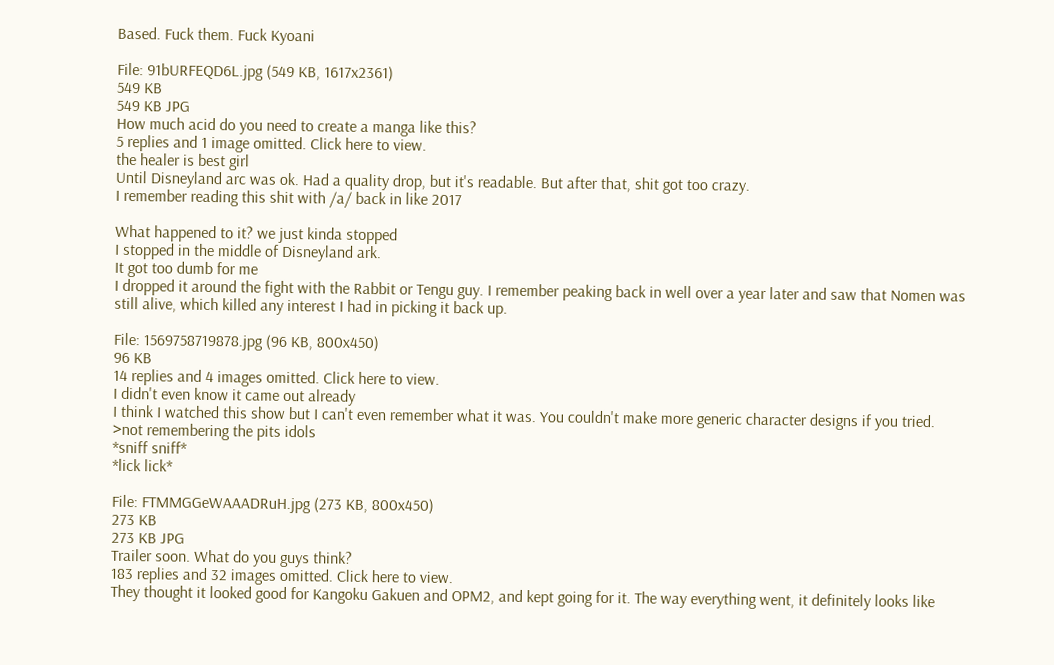Based. Fuck them. Fuck Kyoani

File: 91bURFEQD6L.jpg (549 KB, 1617x2361)
549 KB
549 KB JPG
How much acid do you need to create a manga like this?
5 replies and 1 image omitted. Click here to view.
the healer is best girl
Until Disneyland arc was ok. Had a quality drop, but it's readable. But after that, shit got too crazy.
I remember reading this shit with /a/ back in like 2017

What happened to it? we just kinda stopped
I stopped in the middle of Disneyland ark.
It got too dumb for me
I dropped it around the fight with the Rabbit or Tengu guy. I remember peaking back in well over a year later and saw that Nomen was still alive, which killed any interest I had in picking it back up.

File: 1569758719878.jpg (96 KB, 800x450)
96 KB
14 replies and 4 images omitted. Click here to view.
I didn't even know it came out already
I think I watched this show but I can't even remember what it was. You couldn't make more generic character designs if you tried.
>not remembering the pits idols
*sniff sniff*
*lick lick*

File: FTMMGGeWAAADRuH.jpg (273 KB, 800x450)
273 KB
273 KB JPG
Trailer soon. What do you guys think?
183 replies and 32 images omitted. Click here to view.
They thought it looked good for Kangoku Gakuen and OPM2, and kept going for it. The way everything went, it definitely looks like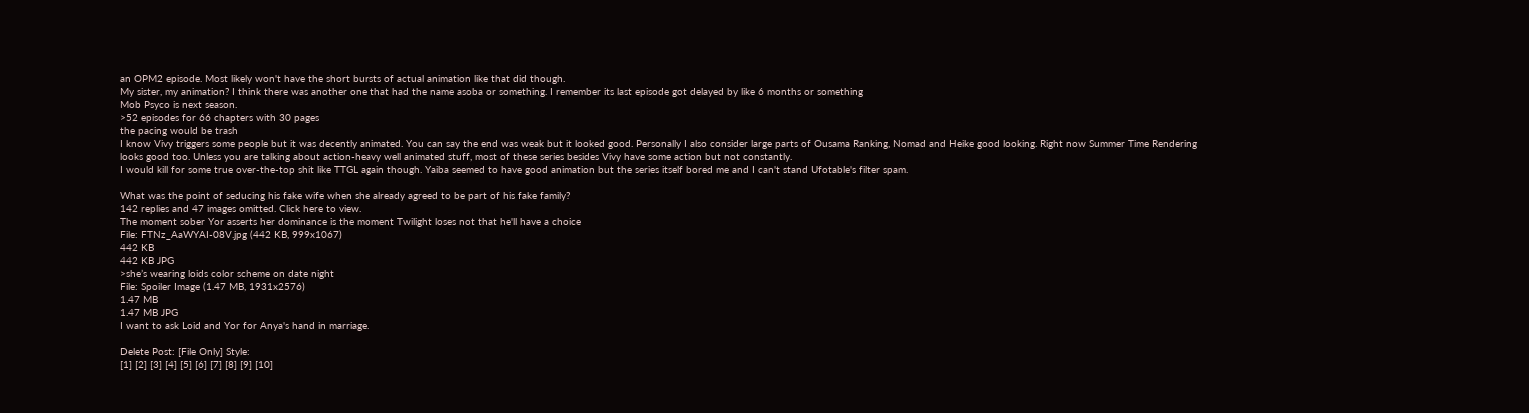an OPM2 episode. Most likely won't have the short bursts of actual animation like that did though.
My sister, my animation? I think there was another one that had the name asoba or something. I remember its last episode got delayed by like 6 months or something
Mob Psyco is next season.
>52 episodes for 66 chapters with 30 pages
the pacing would be trash
I know Vivy triggers some people but it was decently animated. You can say the end was weak but it looked good. Personally I also consider large parts of Ousama Ranking, Nomad and Heike good looking. Right now Summer Time Rendering looks good too. Unless you are talking about action-heavy well animated stuff, most of these series besides Vivy have some action but not constantly.
I would kill for some true over-the-top shit like TTGL again though. Yaiba seemed to have good animation but the series itself bored me and I can't stand Ufotable's filter spam.

What was the point of seducing his fake wife when she already agreed to be part of his fake family?
142 replies and 47 images omitted. Click here to view.
The moment sober Yor asserts her dominance is the moment Twilight loses not that he'll have a choice
File: FTNz_AaWYAI-08V.jpg (442 KB, 999x1067)
442 KB
442 KB JPG
>she’s wearing loids color scheme on date night
File: Spoiler Image (1.47 MB, 1931x2576)
1.47 MB
1.47 MB JPG
I want to ask Loid and Yor for Anya's hand in marriage.

Delete Post: [File Only] Style:
[1] [2] [3] [4] [5] [6] [7] [8] [9] [10]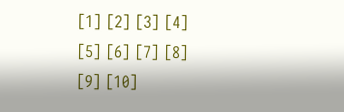[1] [2] [3] [4] [5] [6] [7] [8] [9] [10]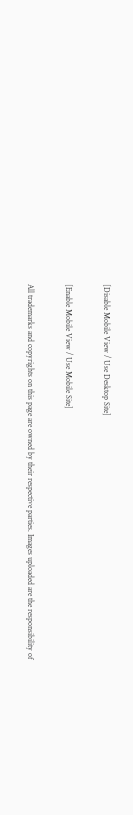[Disable Mobile View / Use Desktop Site]

[Enable Mobile View / Use Mobile Site]

All trademarks and copyrights on this page are owned by their respective parties. Images uploaded are the responsibility of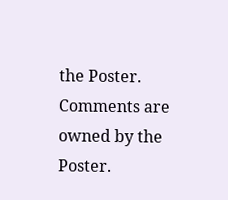the Poster. Comments are owned by the Poster.